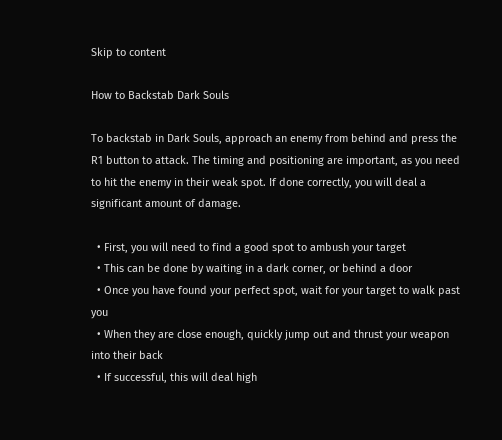Skip to content

How to Backstab Dark Souls

To backstab in Dark Souls, approach an enemy from behind and press the R1 button to attack. The timing and positioning are important, as you need to hit the enemy in their weak spot. If done correctly, you will deal a significant amount of damage.

  • First, you will need to find a good spot to ambush your target
  • This can be done by waiting in a dark corner, or behind a door
  • Once you have found your perfect spot, wait for your target to walk past you
  • When they are close enough, quickly jump out and thrust your weapon into their back
  • If successful, this will deal high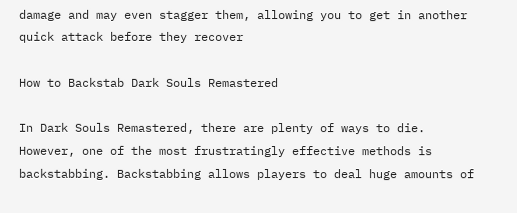damage and may even stagger them, allowing you to get in another quick attack before they recover

How to Backstab Dark Souls Remastered

In Dark Souls Remastered, there are plenty of ways to die. However, one of the most frustratingly effective methods is backstabbing. Backstabbing allows players to deal huge amounts of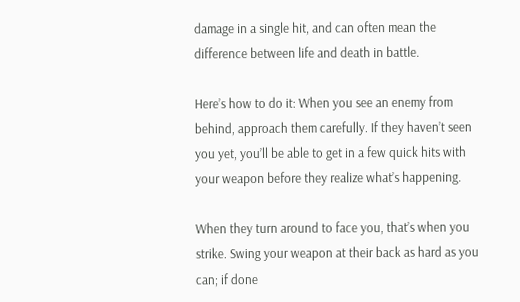damage in a single hit, and can often mean the difference between life and death in battle.

Here’s how to do it: When you see an enemy from behind, approach them carefully. If they haven’t seen you yet, you’ll be able to get in a few quick hits with your weapon before they realize what’s happening.

When they turn around to face you, that’s when you strike. Swing your weapon at their back as hard as you can; if done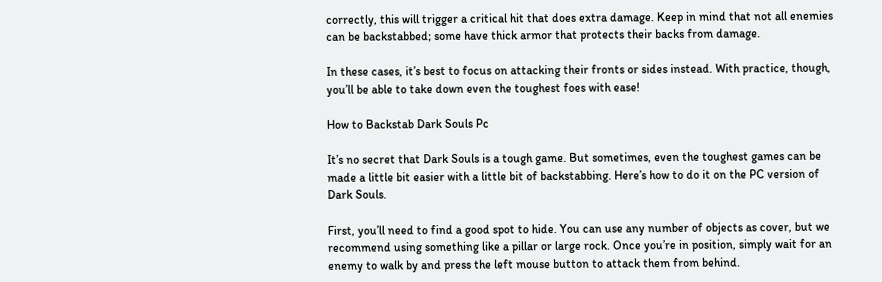correctly, this will trigger a critical hit that does extra damage. Keep in mind that not all enemies can be backstabbed; some have thick armor that protects their backs from damage.

In these cases, it’s best to focus on attacking their fronts or sides instead. With practice, though, you’ll be able to take down even the toughest foes with ease!

How to Backstab Dark Souls Pc

It’s no secret that Dark Souls is a tough game. But sometimes, even the toughest games can be made a little bit easier with a little bit of backstabbing. Here’s how to do it on the PC version of Dark Souls.

First, you’ll need to find a good spot to hide. You can use any number of objects as cover, but we recommend using something like a pillar or large rock. Once you’re in position, simply wait for an enemy to walk by and press the left mouse button to attack them from behind.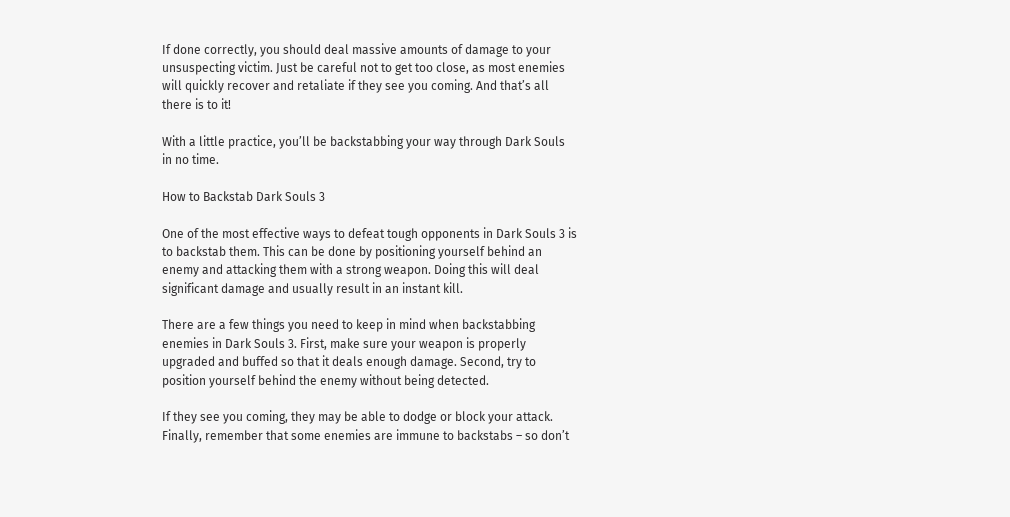If done correctly, you should deal massive amounts of damage to your unsuspecting victim. Just be careful not to get too close, as most enemies will quickly recover and retaliate if they see you coming. And that’s all there is to it!

With a little practice, you’ll be backstabbing your way through Dark Souls in no time.

How to Backstab Dark Souls 3

One of the most effective ways to defeat tough opponents in Dark Souls 3 is to backstab them. This can be done by positioning yourself behind an enemy and attacking them with a strong weapon. Doing this will deal significant damage and usually result in an instant kill.

There are a few things you need to keep in mind when backstabbing enemies in Dark Souls 3. First, make sure your weapon is properly upgraded and buffed so that it deals enough damage. Second, try to position yourself behind the enemy without being detected.

If they see you coming, they may be able to dodge or block your attack. Finally, remember that some enemies are immune to backstabs – so don’t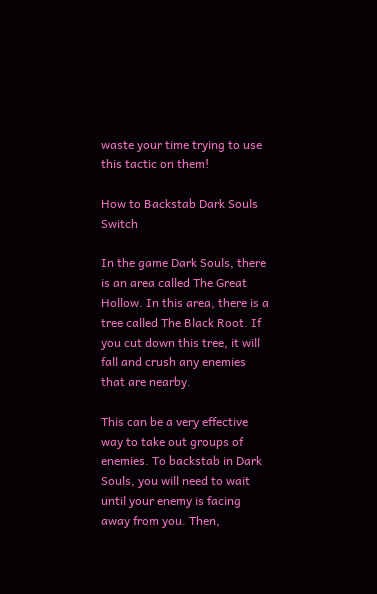waste your time trying to use this tactic on them!

How to Backstab Dark Souls Switch

In the game Dark Souls, there is an area called The Great Hollow. In this area, there is a tree called The Black Root. If you cut down this tree, it will fall and crush any enemies that are nearby.

This can be a very effective way to take out groups of enemies. To backstab in Dark Souls, you will need to wait until your enemy is facing away from you. Then,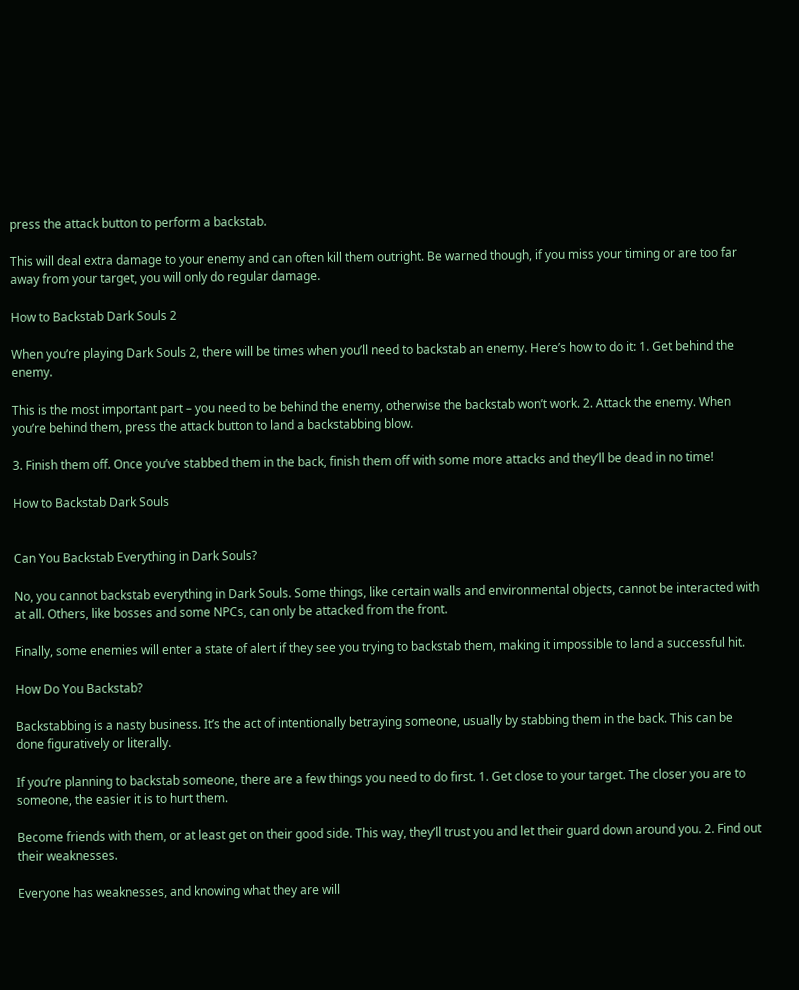press the attack button to perform a backstab.

This will deal extra damage to your enemy and can often kill them outright. Be warned though, if you miss your timing or are too far away from your target, you will only do regular damage.

How to Backstab Dark Souls 2

When you’re playing Dark Souls 2, there will be times when you’ll need to backstab an enemy. Here’s how to do it: 1. Get behind the enemy.

This is the most important part – you need to be behind the enemy, otherwise the backstab won’t work. 2. Attack the enemy. When you’re behind them, press the attack button to land a backstabbing blow.

3. Finish them off. Once you’ve stabbed them in the back, finish them off with some more attacks and they’ll be dead in no time!

How to Backstab Dark Souls


Can You Backstab Everything in Dark Souls?

No, you cannot backstab everything in Dark Souls. Some things, like certain walls and environmental objects, cannot be interacted with at all. Others, like bosses and some NPCs, can only be attacked from the front.

Finally, some enemies will enter a state of alert if they see you trying to backstab them, making it impossible to land a successful hit.

How Do You Backstab?

Backstabbing is a nasty business. It’s the act of intentionally betraying someone, usually by stabbing them in the back. This can be done figuratively or literally.

If you’re planning to backstab someone, there are a few things you need to do first. 1. Get close to your target. The closer you are to someone, the easier it is to hurt them.

Become friends with them, or at least get on their good side. This way, they’ll trust you and let their guard down around you. 2. Find out their weaknesses.

Everyone has weaknesses, and knowing what they are will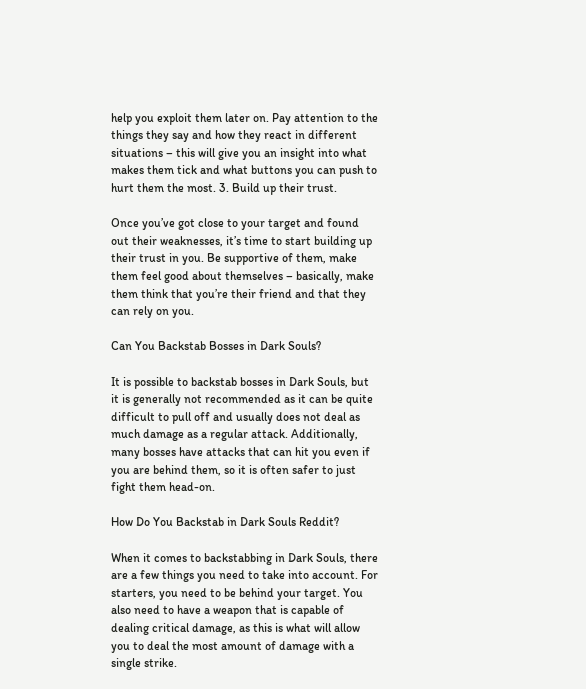help you exploit them later on. Pay attention to the things they say and how they react in different situations – this will give you an insight into what makes them tick and what buttons you can push to hurt them the most. 3. Build up their trust.

Once you’ve got close to your target and found out their weaknesses, it’s time to start building up their trust in you. Be supportive of them, make them feel good about themselves – basically, make them think that you’re their friend and that they can rely on you.

Can You Backstab Bosses in Dark Souls?

It is possible to backstab bosses in Dark Souls, but it is generally not recommended as it can be quite difficult to pull off and usually does not deal as much damage as a regular attack. Additionally, many bosses have attacks that can hit you even if you are behind them, so it is often safer to just fight them head-on.

How Do You Backstab in Dark Souls Reddit?

When it comes to backstabbing in Dark Souls, there are a few things you need to take into account. For starters, you need to be behind your target. You also need to have a weapon that is capable of dealing critical damage, as this is what will allow you to deal the most amount of damage with a single strike.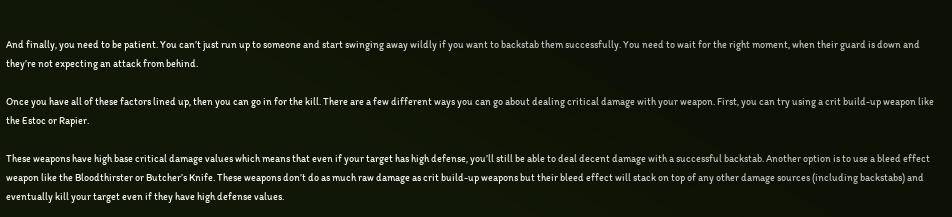And finally, you need to be patient. You can’t just run up to someone and start swinging away wildly if you want to backstab them successfully. You need to wait for the right moment, when their guard is down and they’re not expecting an attack from behind.

Once you have all of these factors lined up, then you can go in for the kill. There are a few different ways you can go about dealing critical damage with your weapon. First, you can try using a crit build-up weapon like the Estoc or Rapier.

These weapons have high base critical damage values which means that even if your target has high defense, you’ll still be able to deal decent damage with a successful backstab. Another option is to use a bleed effect weapon like the Bloodthirster or Butcher’s Knife. These weapons don’t do as much raw damage as crit build-up weapons but their bleed effect will stack on top of any other damage sources (including backstabs) and eventually kill your target even if they have high defense values.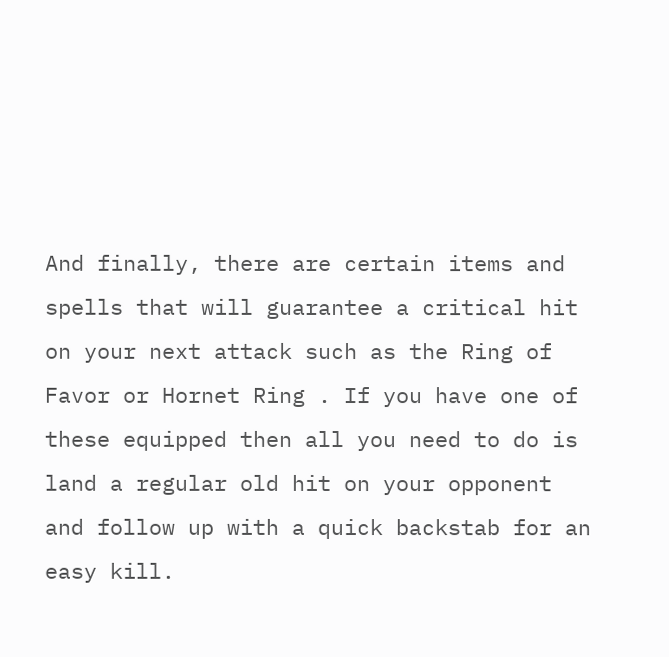And finally, there are certain items and spells that will guarantee a critical hit on your next attack such as the Ring of Favor or Hornet Ring . If you have one of these equipped then all you need to do is land a regular old hit on your opponent and follow up with a quick backstab for an easy kill.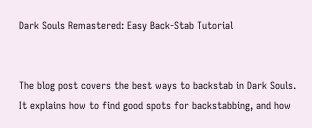Dark Souls Remastered: Easy Back-Stab Tutorial


The blog post covers the best ways to backstab in Dark Souls. It explains how to find good spots for backstabbing, and how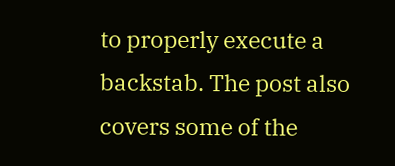to properly execute a backstab. The post also covers some of the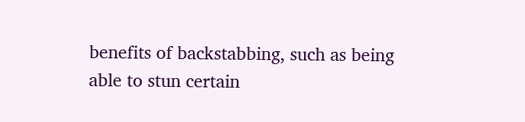benefits of backstabbing, such as being able to stun certain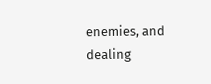enemies, and dealing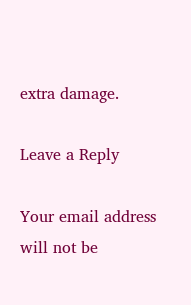extra damage.

Leave a Reply

Your email address will not be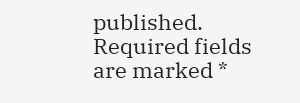published. Required fields are marked *